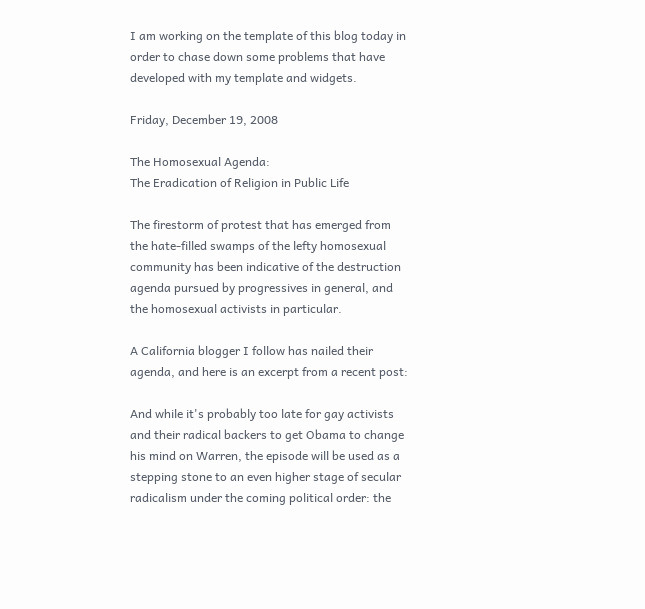I am working on the template of this blog today in order to chase down some problems that have developed with my template and widgets.

Friday, December 19, 2008

The Homosexual Agenda:
The Eradication of Religion in Public Life

The firestorm of protest that has emerged from the hate-filled swamps of the lefty homosexual community has been indicative of the destruction agenda pursued by progressives in general, and the homosexual activists in particular.

A California blogger I follow has nailed their agenda, and here is an excerpt from a recent post:

And while it's probably too late for gay activists and their radical backers to get Obama to change his mind on Warren, the episode will be used as a stepping stone to an even higher stage of secular radicalism under the coming political order: the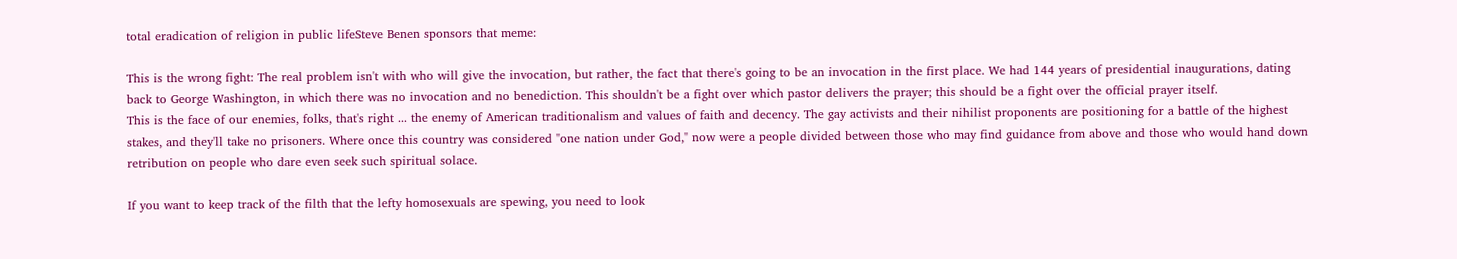total eradication of religion in public lifeSteve Benen sponsors that meme:

This is the wrong fight: The real problem isn't with who will give the invocation, but rather, the fact that there's going to be an invocation in the first place. We had 144 years of presidential inaugurations, dating back to George Washington, in which there was no invocation and no benediction. This shouldn't be a fight over which pastor delivers the prayer; this should be a fight over the official prayer itself.
This is the face of our enemies, folks, that's right ... the enemy of American traditionalism and values of faith and decency. The gay activists and their nihilist proponents are positioning for a battle of the highest stakes, and they'll take no prisoners. Where once this country was considered "one nation under God," now were a people divided between those who may find guidance from above and those who would hand down retribution on people who dare even seek such spiritual solace.

If you want to keep track of the filth that the lefty homosexuals are spewing, you need to look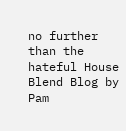no further than the hateful House Blend Blog by Pam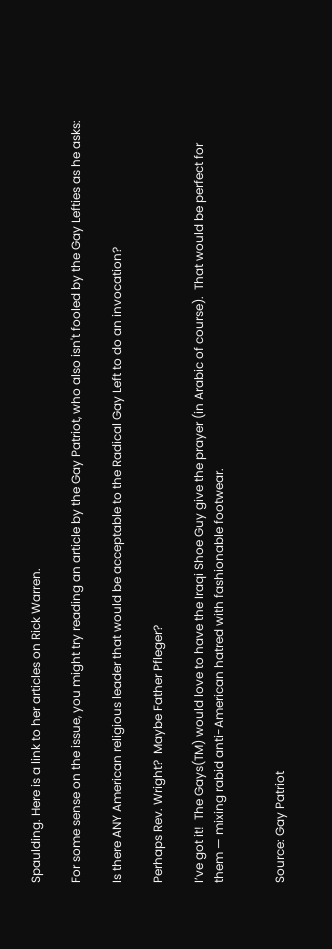Spaulding. Here is a link to her articles on Rick Warren.

For some sense on the issue, you might try reading an article by the Gay Patriot, who also isn't fooled by the Gay Lefties as he asks:

Is there ANY American religious leader that would be acceptable to the Radical Gay Left to do an invocation?

Perhaps Rev. Wright?  Maybe Father Pfleger?

I’ve got it!  The Gays(TM) would love to have the Iraqi Shoe Guy give the prayer (in Arabic of course).  That would be perfect for them — mixing rabid anti-American hatred with fashionable footwear.


Source: Gay Patriot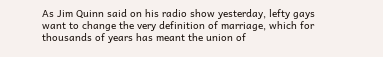As Jim Quinn said on his radio show yesterday, lefty gays want to change the very definition of marriage, which for thousands of years has meant the union of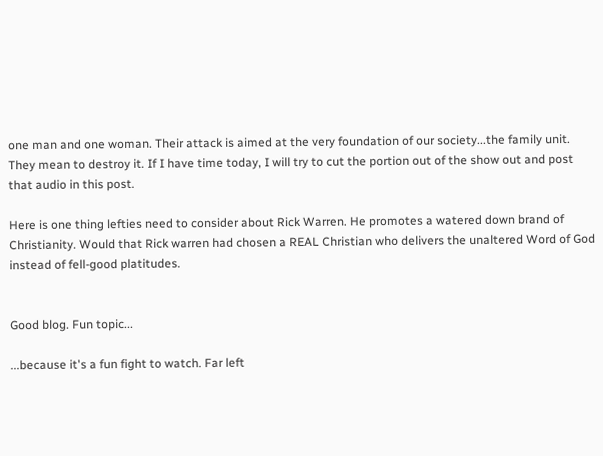one man and one woman. Their attack is aimed at the very foundation of our society...the family unit. They mean to destroy it. If I have time today, I will try to cut the portion out of the show out and post that audio in this post.

Here is one thing lefties need to consider about Rick Warren. He promotes a watered down brand of Christianity. Would that Rick warren had chosen a REAL Christian who delivers the unaltered Word of God instead of fell-good platitudes.


Good blog. Fun topic...

...because it's a fun fight to watch. Far left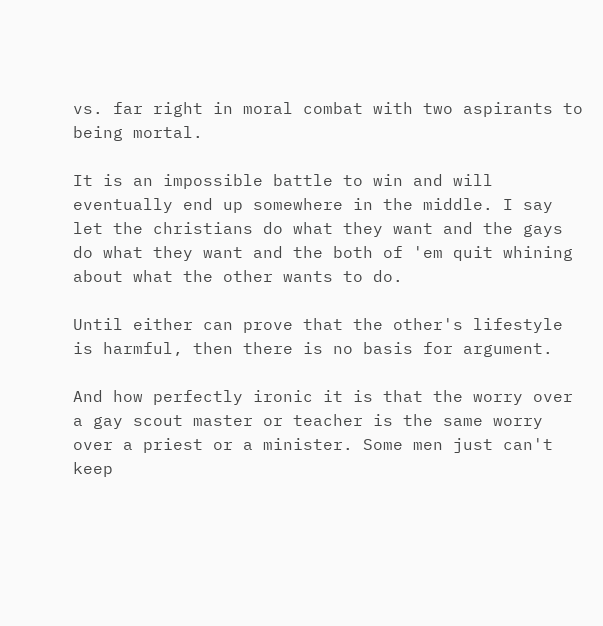vs. far right in moral combat with two aspirants to being mortal.

It is an impossible battle to win and will eventually end up somewhere in the middle. I say let the christians do what they want and the gays do what they want and the both of 'em quit whining about what the other wants to do.

Until either can prove that the other's lifestyle is harmful, then there is no basis for argument.

And how perfectly ironic it is that the worry over a gay scout master or teacher is the same worry over a priest or a minister. Some men just can't keep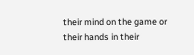their mind on the game or their hands in their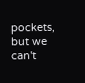pockets, but we can't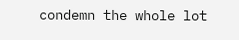condemn the whole lot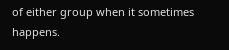of either group when it sometimes happens.